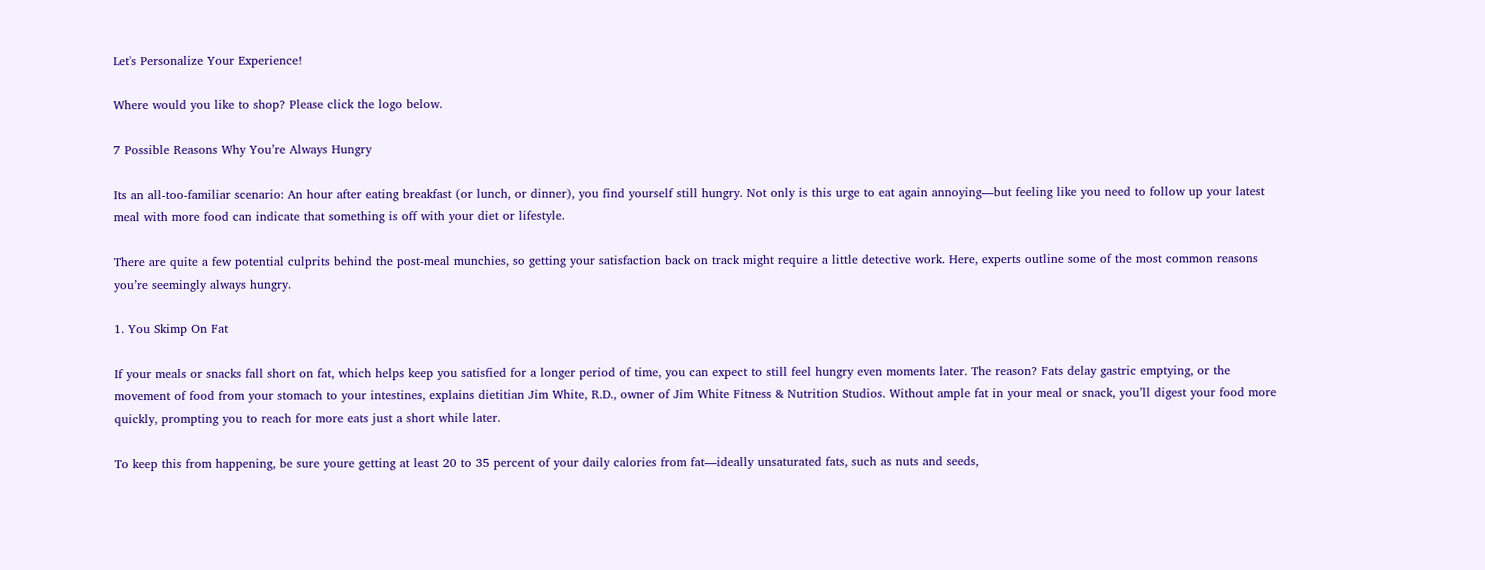Let's Personalize Your Experience!

Where would you like to shop? Please click the logo below.

7 Possible Reasons Why You’re Always Hungry

Its an all-too-familiar scenario: An hour after eating breakfast (or lunch, or dinner), you find yourself still hungry. Not only is this urge to eat again annoying—but feeling like you need to follow up your latest meal with more food can indicate that something is off with your diet or lifestyle.

There are quite a few potential culprits behind the post-meal munchies, so getting your satisfaction back on track might require a little detective work. Here, experts outline some of the most common reasons you’re seemingly always hungry.

1. You Skimp On Fat

If your meals or snacks fall short on fat, which helps keep you satisfied for a longer period of time, you can expect to still feel hungry even moments later. The reason? Fats delay gastric emptying, or the movement of food from your stomach to your intestines, explains dietitian Jim White, R.D., owner of Jim White Fitness & Nutrition Studios. Without ample fat in your meal or snack, you’ll digest your food more quickly, prompting you to reach for more eats just a short while later.

To keep this from happening, be sure youre getting at least 20 to 35 percent of your daily calories from fat—ideally unsaturated fats, such as nuts and seeds,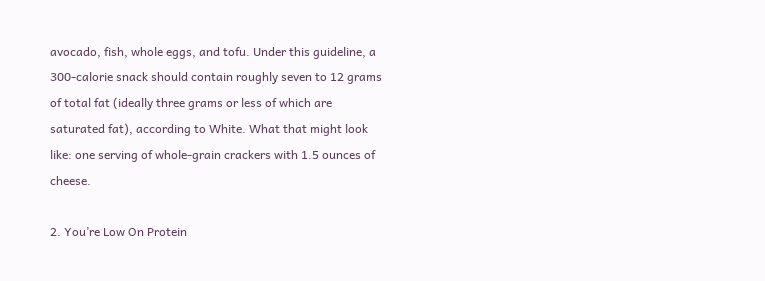avocado, fish, whole eggs, and tofu. Under this guideline, a 300-calorie snack should contain roughly seven to 12 grams of total fat (ideally three grams or less of which are saturated fat), according to White. What that might look like: one serving of whole-grain crackers with 1.5 ounces of cheese.

2. You’re Low On Protein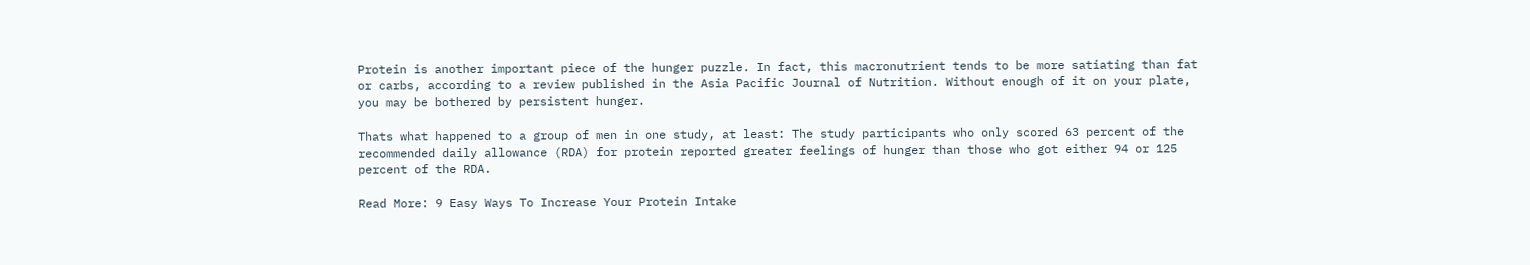Protein is another important piece of the hunger puzzle. In fact, this macronutrient tends to be more satiating than fat or carbs, according to a review published in the Asia Pacific Journal of Nutrition. Without enough of it on your plate, you may be bothered by persistent hunger.

Thats what happened to a group of men in one study, at least: The study participants who only scored 63 percent of the recommended daily allowance (RDA) for protein reported greater feelings of hunger than those who got either 94 or 125 percent of the RDA.

Read More: 9 Easy Ways To Increase Your Protein Intake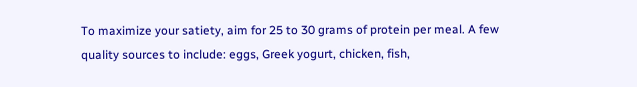To maximize your satiety, aim for 25 to 30 grams of protein per meal. A few quality sources to include: eggs, Greek yogurt, chicken, fish,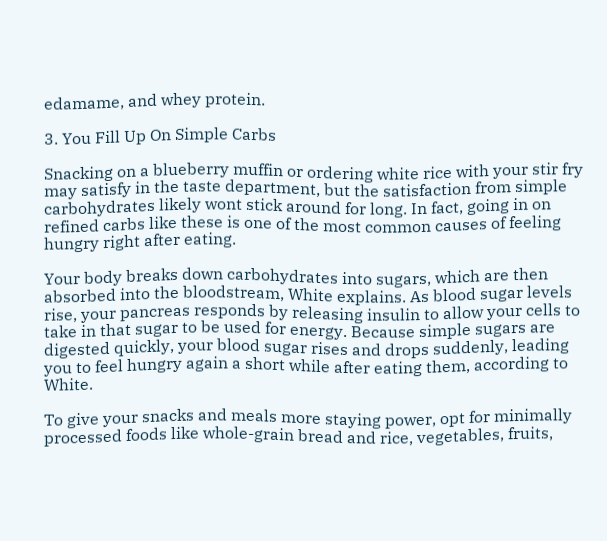edamame, and whey protein.

3. You Fill Up On Simple Carbs

Snacking on a blueberry muffin or ordering white rice with your stir fry may satisfy in the taste department, but the satisfaction from simple carbohydrates likely wont stick around for long. In fact, going in on refined carbs like these is one of the most common causes of feeling hungry right after eating.

Your body breaks down carbohydrates into sugars, which are then absorbed into the bloodstream, White explains. As blood sugar levels rise, your pancreas responds by releasing insulin to allow your cells to take in that sugar to be used for energy. Because simple sugars are digested quickly, your blood sugar rises and drops suddenly, leading you to feel hungry again a short while after eating them, according to White.

To give your snacks and meals more staying power, opt for minimally processed foods like whole-grain bread and rice, vegetables, fruits,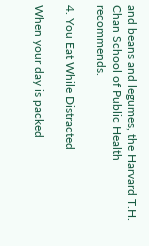and beans and legumes, the Harvard T.H. Chan School of Public Health recommends.

4. You Eat While Distracted

When your day is packed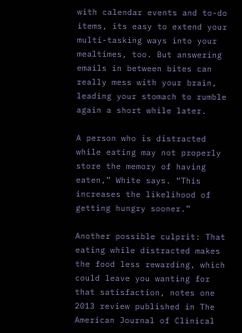with calendar events and to-do items, its easy to extend your multi-tasking ways into your mealtimes, too. But answering emails in between bites can really mess with your brain, leading your stomach to rumble again a short while later.

A person who is distracted while eating may not properly store the memory of having eaten,” White says. “This increases the likelihood of getting hungry sooner.”

Another possible culprit: That eating while distracted makes the food less rewarding, which could leave you wanting for that satisfaction, notes one 2013 review published in The American Journal of Clinical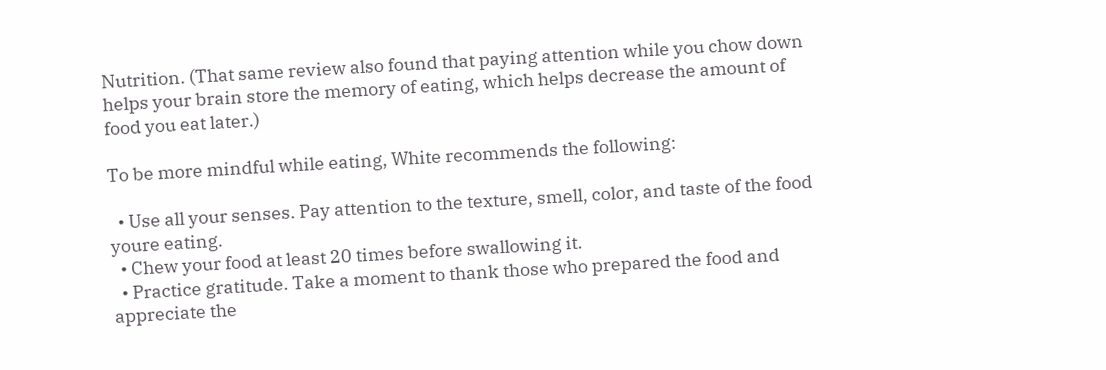Nutrition. (That same review also found that paying attention while you chow down helps your brain store the memory of eating, which helps decrease the amount of food you eat later.)

To be more mindful while eating, White recommends the following:

  • Use all your senses. Pay attention to the texture, smell, color, and taste of the food youre eating.
  • Chew your food at least 20 times before swallowing it.
  • Practice gratitude. Take a moment to thank those who prepared the food and appreciate the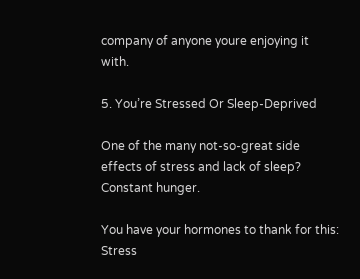company of anyone youre enjoying it with.

5. You’re Stressed Or Sleep-Deprived

One of the many not-so-great side effects of stress and lack of sleep? Constant hunger.

You have your hormones to thank for this: Stress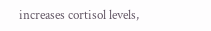increases cortisol levels,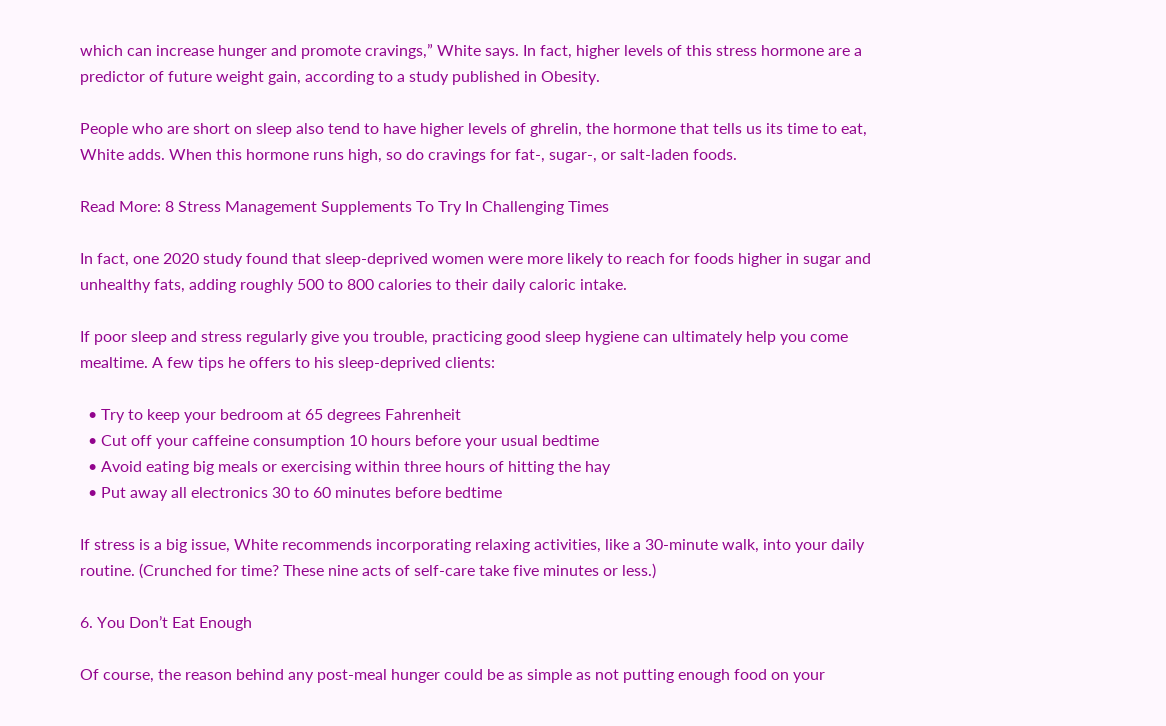which can increase hunger and promote cravings,” White says. In fact, higher levels of this stress hormone are a predictor of future weight gain, according to a study published in Obesity.

People who are short on sleep also tend to have higher levels of ghrelin, the hormone that tells us its time to eat, White adds. When this hormone runs high, so do cravings for fat-, sugar-, or salt-laden foods.

Read More: 8 Stress Management Supplements To Try In Challenging Times

In fact, one 2020 study found that sleep-deprived women were more likely to reach for foods higher in sugar and unhealthy fats, adding roughly 500 to 800 calories to their daily caloric intake.

If poor sleep and stress regularly give you trouble, practicing good sleep hygiene can ultimately help you come mealtime. A few tips he offers to his sleep-deprived clients:

  • Try to keep your bedroom at 65 degrees Fahrenheit
  • Cut off your caffeine consumption 10 hours before your usual bedtime
  • Avoid eating big meals or exercising within three hours of hitting the hay
  • Put away all electronics 30 to 60 minutes before bedtime

If stress is a big issue, White recommends incorporating relaxing activities, like a 30-minute walk, into your daily routine. (Crunched for time? These nine acts of self-care take five minutes or less.)

6. You Don’t Eat Enough

Of course, the reason behind any post-meal hunger could be as simple as not putting enough food on your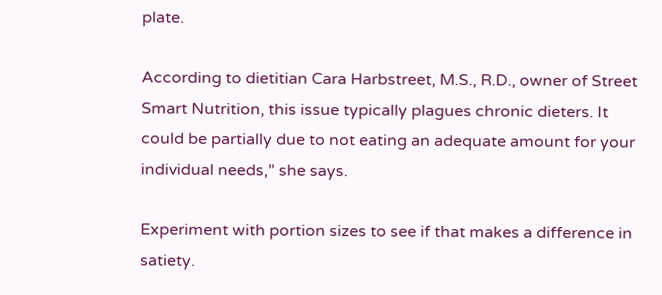plate.

According to dietitian Cara Harbstreet, M.S., R.D., owner of Street Smart Nutrition, this issue typically plagues chronic dieters. It could be partially due to not eating an adequate amount for your individual needs,” she says.

Experiment with portion sizes to see if that makes a difference in satiety.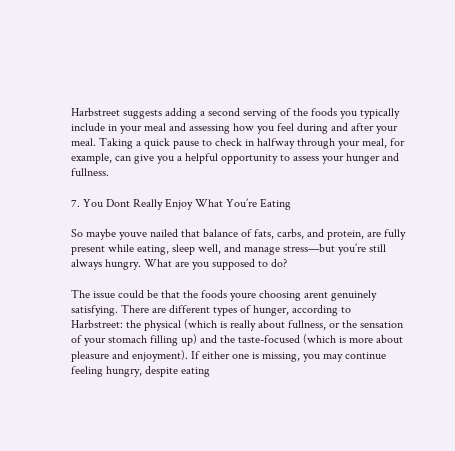Harbstreet suggests adding a second serving of the foods you typically include in your meal and assessing how you feel during and after your meal. Taking a quick pause to check in halfway through your meal, for example, can give you a helpful opportunity to assess your hunger and fullness.

7. You Dont Really Enjoy What You’re Eating

So maybe youve nailed that balance of fats, carbs, and protein, are fully present while eating, sleep well, and manage stress—but you’re still always hungry. What are you supposed to do?

The issue could be that the foods youre choosing arent genuinely satisfying. There are different types of hunger, according to Harbstreet: the physical (which is really about fullness, or the sensation of your stomach filling up) and the taste-focused (which is more about pleasure and enjoyment). If either one is missing, you may continue feeling hungry, despite eating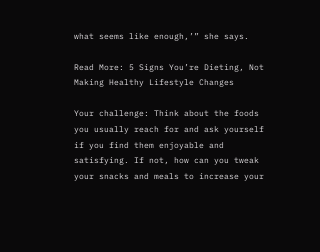what seems like enough,’” she says.

Read More: 5 Signs You’re Dieting, Not Making Healthy Lifestyle Changes

Your challenge: Think about the foods you usually reach for and ask yourself if you find them enjoyable and satisfying. If not, how can you tweak your snacks and meals to increase your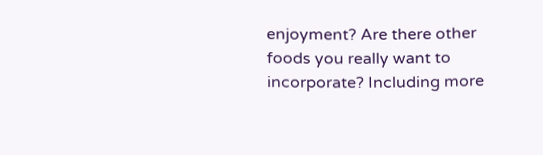enjoyment? Are there other foods you really want to incorporate? Including more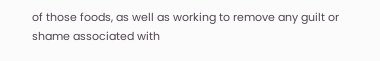of those foods, as well as working to remove any guilt or shame associated with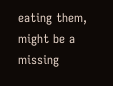eating them, might be a missing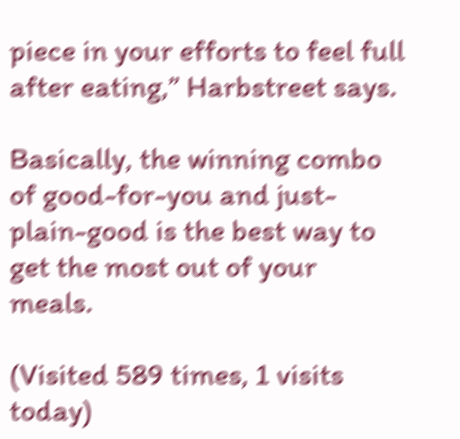piece in your efforts to feel full after eating,” Harbstreet says.

Basically, the winning combo of good-for-you and just-plain-good is the best way to get the most out of your meals.

(Visited 589 times, 1 visits today)